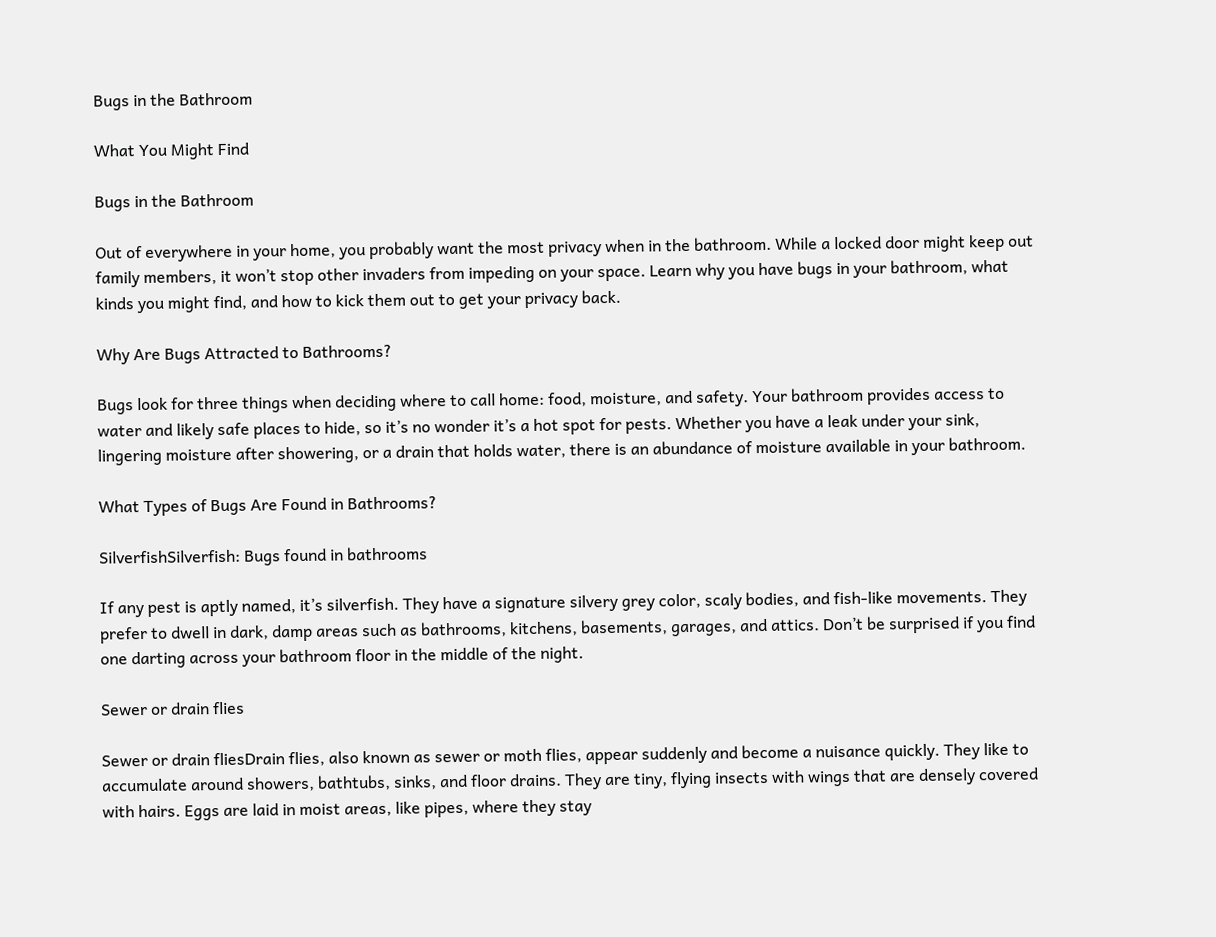Bugs in the Bathroom

What You Might Find

Bugs in the Bathroom

Out of everywhere in your home, you probably want the most privacy when in the bathroom. While a locked door might keep out family members, it won’t stop other invaders from impeding on your space. Learn why you have bugs in your bathroom, what kinds you might find, and how to kick them out to get your privacy back.

Why Are Bugs Attracted to Bathrooms?

Bugs look for three things when deciding where to call home: food, moisture, and safety. Your bathroom provides access to water and likely safe places to hide, so it’s no wonder it’s a hot spot for pests. Whether you have a leak under your sink, lingering moisture after showering, or a drain that holds water, there is an abundance of moisture available in your bathroom.

What Types of Bugs Are Found in Bathrooms?

SilverfishSilverfish: Bugs found in bathrooms

If any pest is aptly named, it’s silverfish. They have a signature silvery grey color, scaly bodies, and fish-like movements. They prefer to dwell in dark, damp areas such as bathrooms, kitchens, basements, garages, and attics. Don’t be surprised if you find one darting across your bathroom floor in the middle of the night.

Sewer or drain flies

Sewer or drain fliesDrain flies, also known as sewer or moth flies, appear suddenly and become a nuisance quickly. They like to accumulate around showers, bathtubs, sinks, and floor drains. They are tiny, flying insects with wings that are densely covered with hairs. Eggs are laid in moist areas, like pipes, where they stay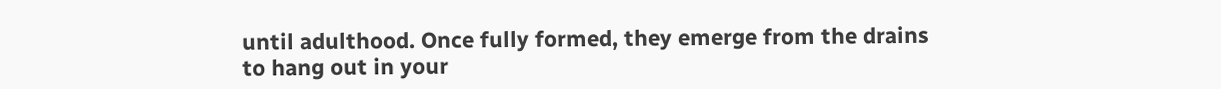until adulthood. Once fully formed, they emerge from the drains to hang out in your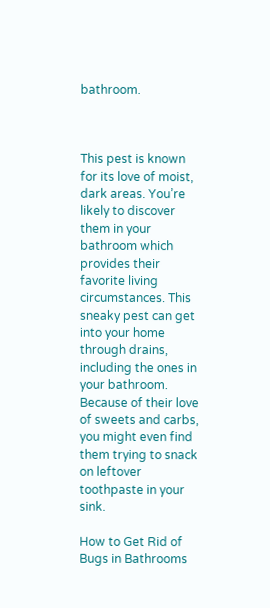bathroom.



This pest is known for its love of moist, dark areas. You’re likely to discover them in your bathroom which provides their favorite living circumstances. This sneaky pest can get into your home through drains, including the ones in your bathroom. Because of their love of sweets and carbs, you might even find them trying to snack on leftover toothpaste in your sink.

How to Get Rid of Bugs in Bathrooms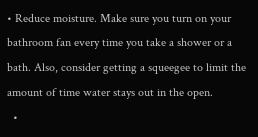• Reduce moisture. Make sure you turn on your bathroom fan every time you take a shower or a bath. Also, consider getting a squeegee to limit the amount of time water stays out in the open.
  •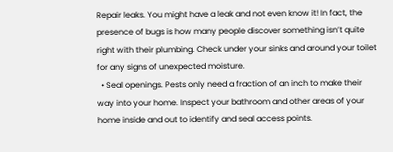Repair leaks. You might have a leak and not even know it! In fact, the presence of bugs is how many people discover something isn’t quite right with their plumbing. Check under your sinks and around your toilet for any signs of unexpected moisture.
  • Seal openings. Pests only need a fraction of an inch to make their way into your home. Inspect your bathroom and other areas of your home inside and out to identify and seal access points.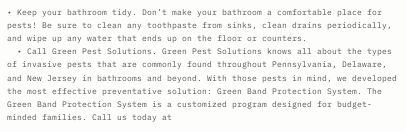• Keep your bathroom tidy. Don’t make your bathroom a comfortable place for pests! Be sure to clean any toothpaste from sinks, clean drains periodically, and wipe up any water that ends up on the floor or counters.
  • Call Green Pest Solutions. Green Pest Solutions knows all about the types of invasive pests that are commonly found throughout Pennsylvania, Delaware, and New Jersey in bathrooms and beyond. With those pests in mind, we developed the most effective preventative solution: Green Band Protection System. The Green Band Protection System is a customized program designed for budget-minded families. Call us today at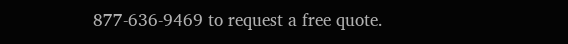877-636-9469 to request a free quote.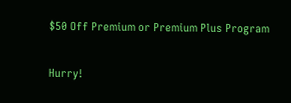$50 Off Premium or Premium Plus Program

Hurry!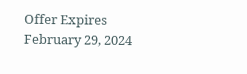Offer Expires February 29, 2024